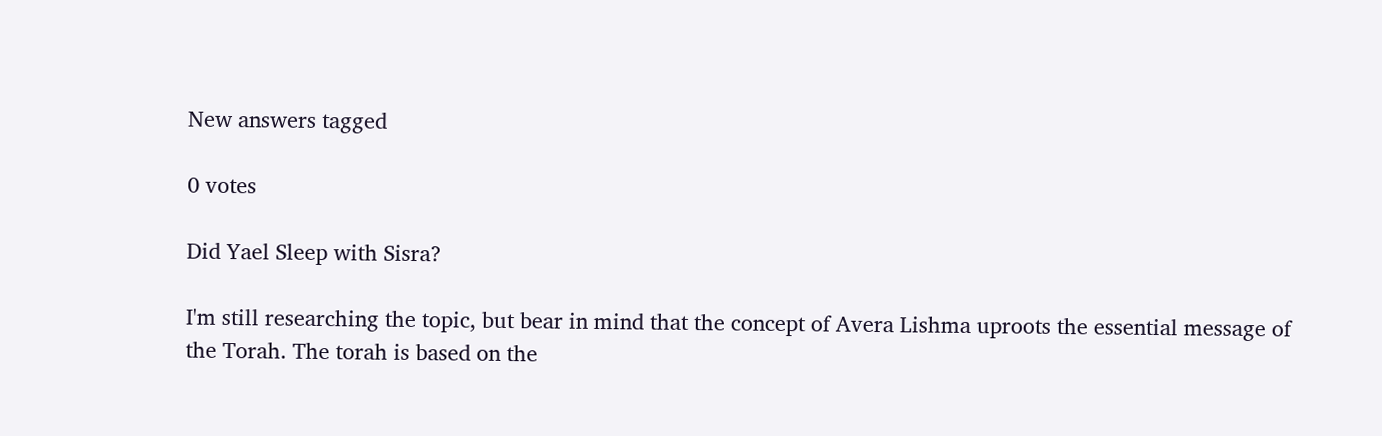New answers tagged

0 votes

Did Yael Sleep with Sisra?

I'm still researching the topic, but bear in mind that the concept of Avera Lishma uproots the essential message of the Torah. The torah is based on the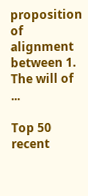proposition of alignment between 1. The will of ...

Top 50 recent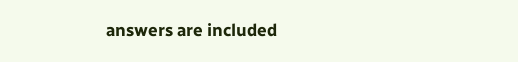answers are included